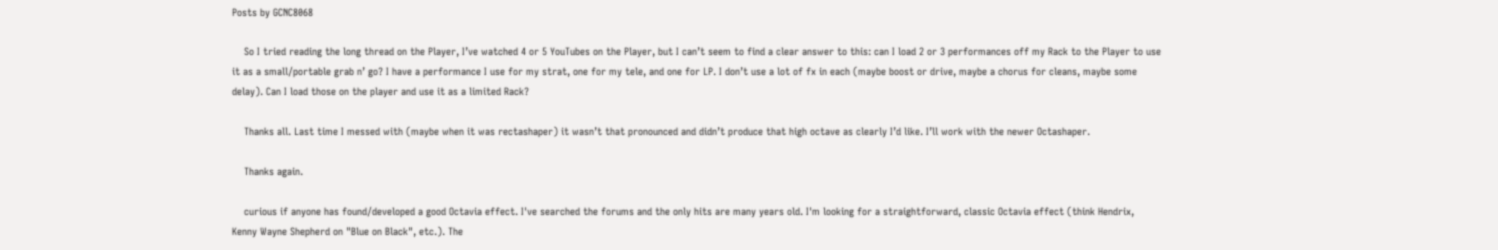Posts by GCNC8068

    So I tried reading the long thread on the Player, I’ve watched 4 or 5 YouTubes on the Player, but I can’t seem to find a clear answer to this: can I load 2 or 3 performances off my Rack to the Player to use it as a small/portable grab n’ go? I have a performance I use for my strat, one for my tele, and one for LP. I don’t use a lot of fx in each (maybe boost or drive, maybe a chorus for cleans, maybe some delay). Can I load those on the player and use it as a limited Rack?

    Thanks all. Last time I messed with (maybe when it was rectashaper) it wasn’t that pronounced and didn’t produce that high octave as clearly I’d like. I’ll work with the newer Octashaper.

    Thanks again.

    curious if anyone has found/developed a good Octavia effect. I've searched the forums and the only hits are many years old. I'm looking for a straightforward, classic Octavia effect (think Hendrix, Kenny Wayne Shepherd on "Blue on Black", etc.). The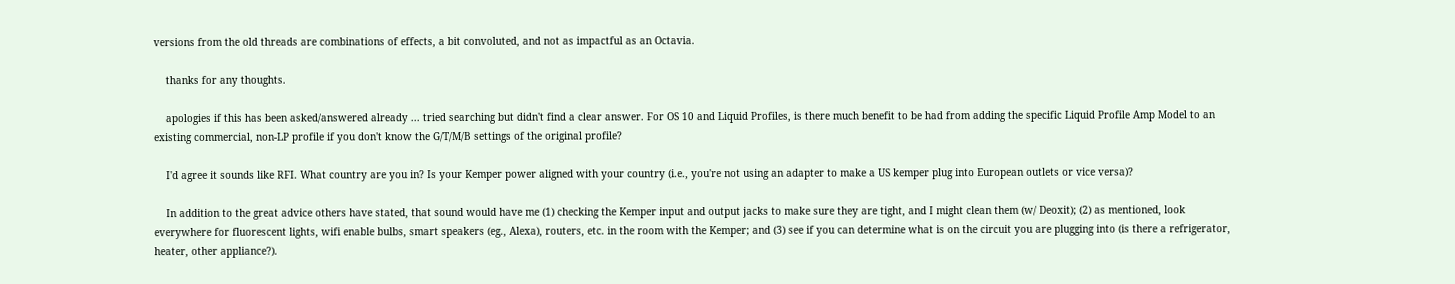versions from the old threads are combinations of effects, a bit convoluted, and not as impactful as an Octavia.

    thanks for any thoughts.

    apologies if this has been asked/answered already ... tried searching but didn't find a clear answer. For OS 10 and Liquid Profiles, is there much benefit to be had from adding the specific Liquid Profile Amp Model to an existing commercial, non-LP profile if you don't know the G/T/M/B settings of the original profile?

    I'd agree it sounds like RFI. What country are you in? Is your Kemper power aligned with your country (i.e., you're not using an adapter to make a US kemper plug into European outlets or vice versa)?

    In addition to the great advice others have stated, that sound would have me (1) checking the Kemper input and output jacks to make sure they are tight, and I might clean them (w/ Deoxit); (2) as mentioned, look everywhere for fluorescent lights, wifi enable bulbs, smart speakers (eg., Alexa), routers, etc. in the room with the Kemper; and (3) see if you can determine what is on the circuit you are plugging into (is there a refrigerator, heater, other appliance?).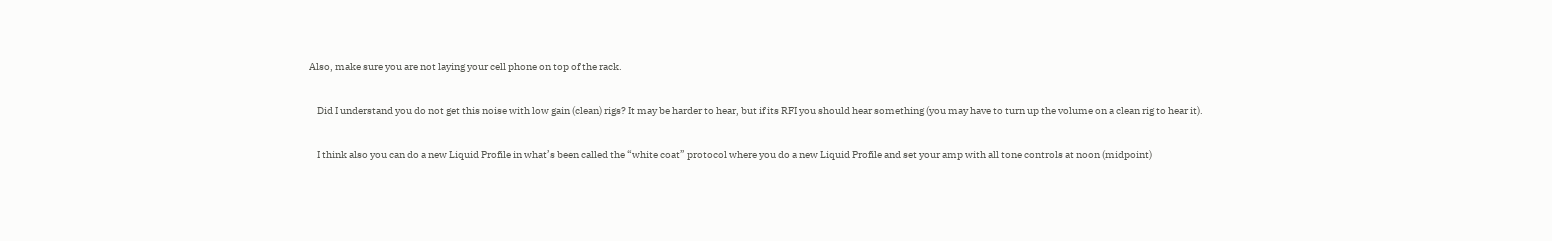Also, make sure you are not laying your cell phone on top of the rack.

    Did I understand you do not get this noise with low gain (clean) rigs? It may be harder to hear, but if its RFI you should hear something (you may have to turn up the volume on a clean rig to hear it).

    I think also you can do a new Liquid Profile in what’s been called the “white coat” protocol where you do a new Liquid Profile and set your amp with all tone controls at noon (midpoint)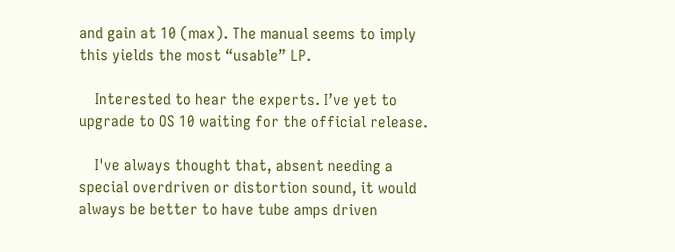and gain at 10 (max). The manual seems to imply this yields the most “usable” LP.

    Interested to hear the experts. I’ve yet to upgrade to OS 10 waiting for the official release.

    I've always thought that, absent needing a special overdriven or distortion sound, it would always be better to have tube amps driven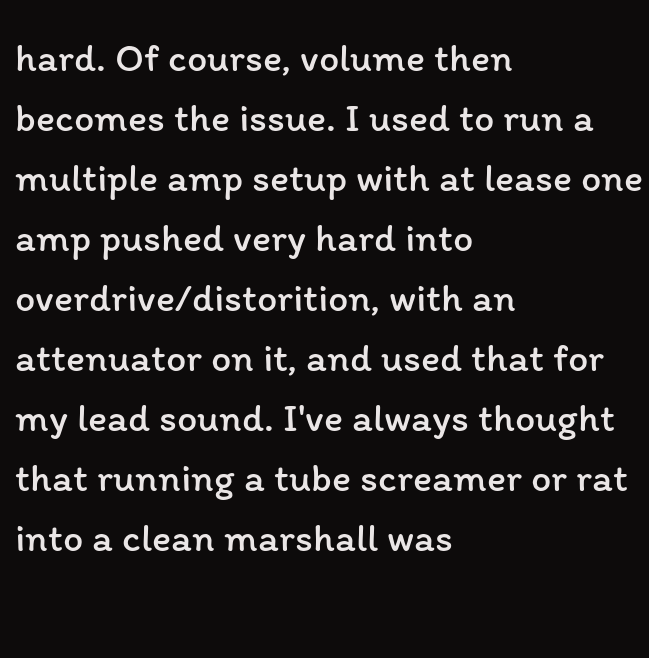hard. Of course, volume then becomes the issue. I used to run a multiple amp setup with at lease one amp pushed very hard into overdrive/distorition, with an attenuator on it, and used that for my lead sound. I've always thought that running a tube screamer or rat into a clean marshall was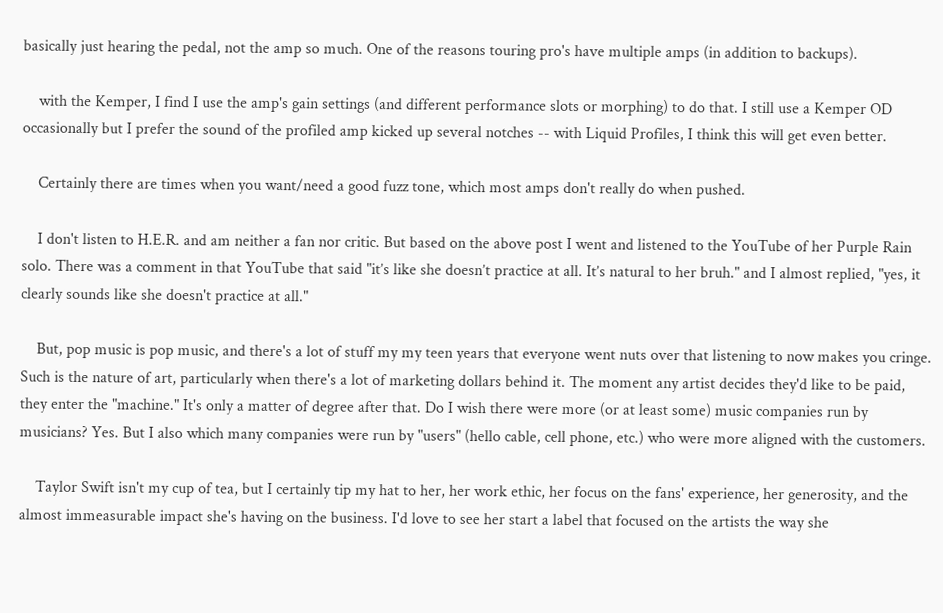basically just hearing the pedal, not the amp so much. One of the reasons touring pro's have multiple amps (in addition to backups).

    with the Kemper, I find I use the amp's gain settings (and different performance slots or morphing) to do that. I still use a Kemper OD occasionally but I prefer the sound of the profiled amp kicked up several notches -- with Liquid Profiles, I think this will get even better.

    Certainly there are times when you want/need a good fuzz tone, which most amps don't really do when pushed.

    I don't listen to H.E.R. and am neither a fan nor critic. But based on the above post I went and listened to the YouTube of her Purple Rain solo. There was a comment in that YouTube that said "it’s like she doesn’t practice at all. It’s natural to her bruh." and I almost replied, "yes, it clearly sounds like she doesn't practice at all."

    But, pop music is pop music, and there's a lot of stuff my my teen years that everyone went nuts over that listening to now makes you cringe. Such is the nature of art, particularly when there's a lot of marketing dollars behind it. The moment any artist decides they'd like to be paid, they enter the "machine." It's only a matter of degree after that. Do I wish there were more (or at least some) music companies run by musicians? Yes. But I also which many companies were run by "users" (hello cable, cell phone, etc.) who were more aligned with the customers.

    Taylor Swift isn't my cup of tea, but I certainly tip my hat to her, her work ethic, her focus on the fans' experience, her generosity, and the almost immeasurable impact she's having on the business. I'd love to see her start a label that focused on the artists the way she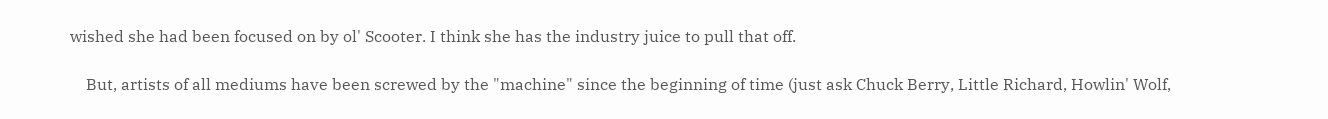wished she had been focused on by ol' Scooter. I think she has the industry juice to pull that off.

    But, artists of all mediums have been screwed by the "machine" since the beginning of time (just ask Chuck Berry, Little Richard, Howlin' Wolf,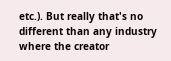etc.). But really that's no different than any industry where the creator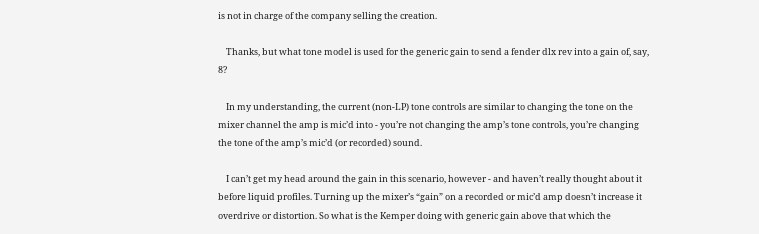is not in charge of the company selling the creation.

    Thanks, but what tone model is used for the generic gain to send a fender dlx rev into a gain of, say, 8?

    In my understanding, the current (non-LP) tone controls are similar to changing the tone on the mixer channel the amp is mic’d into - you’re not changing the amp’s tone controls, you’re changing the tone of the amp’s mic’d (or recorded) sound.

    I can’t get my head around the gain in this scenario, however - and haven’t really thought about it before liquid profiles. Turning up the mixer’s “gain” on a recorded or mic’d amp doesn’t increase it overdrive or distortion. So what is the Kemper doing with generic gain above that which the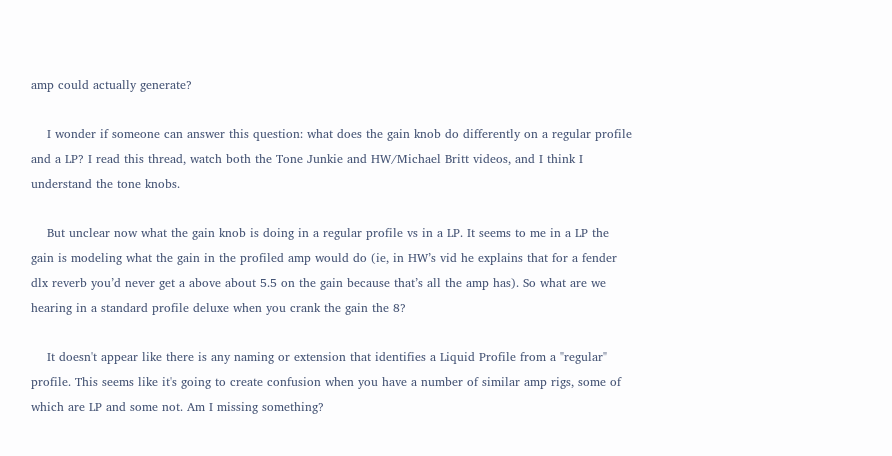amp could actually generate?

    I wonder if someone can answer this question: what does the gain knob do differently on a regular profile and a LP? I read this thread, watch both the Tone Junkie and HW/Michael Britt videos, and I think I understand the tone knobs.

    But unclear now what the gain knob is doing in a regular profile vs in a LP. It seems to me in a LP the gain is modeling what the gain in the profiled amp would do (ie, in HW’s vid he explains that for a fender dlx reverb you’d never get a above about 5.5 on the gain because that’s all the amp has). So what are we hearing in a standard profile deluxe when you crank the gain the 8?

    It doesn't appear like there is any naming or extension that identifies a Liquid Profile from a "regular" profile. This seems like it's going to create confusion when you have a number of similar amp rigs, some of which are LP and some not. Am I missing something?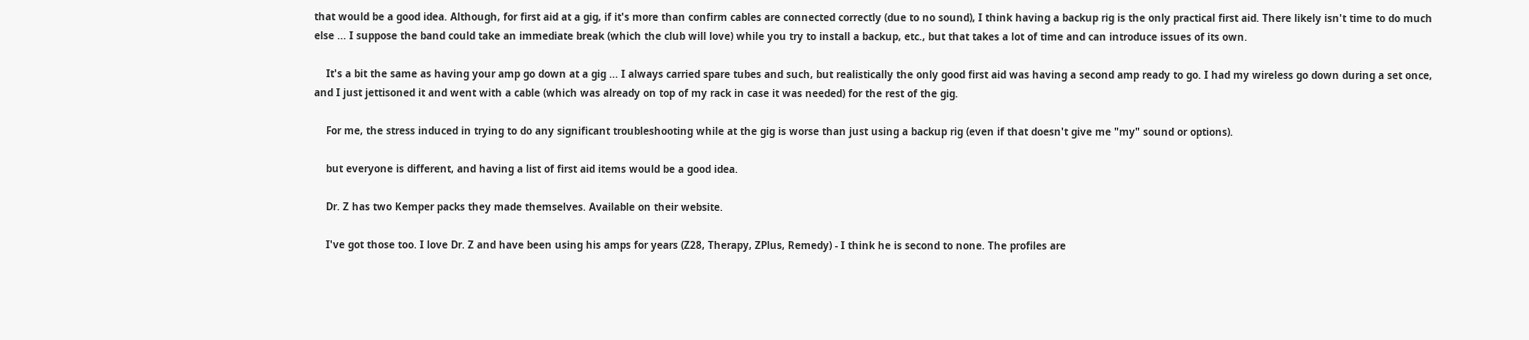that would be a good idea. Although, for first aid at a gig, if it's more than confirm cables are connected correctly (due to no sound), I think having a backup rig is the only practical first aid. There likely isn't time to do much else ... I suppose the band could take an immediate break (which the club will love) while you try to install a backup, etc., but that takes a lot of time and can introduce issues of its own.

    It's a bit the same as having your amp go down at a gig ... I always carried spare tubes and such, but realistically the only good first aid was having a second amp ready to go. I had my wireless go down during a set once, and I just jettisoned it and went with a cable (which was already on top of my rack in case it was needed) for the rest of the gig.

    For me, the stress induced in trying to do any significant troubleshooting while at the gig is worse than just using a backup rig (even if that doesn't give me "my" sound or options).

    but everyone is different, and having a list of first aid items would be a good idea.

    Dr. Z has two Kemper packs they made themselves. Available on their website.

    I've got those too. I love Dr. Z and have been using his amps for years (Z28, Therapy, ZPlus, Remedy) - I think he is second to none. The profiles are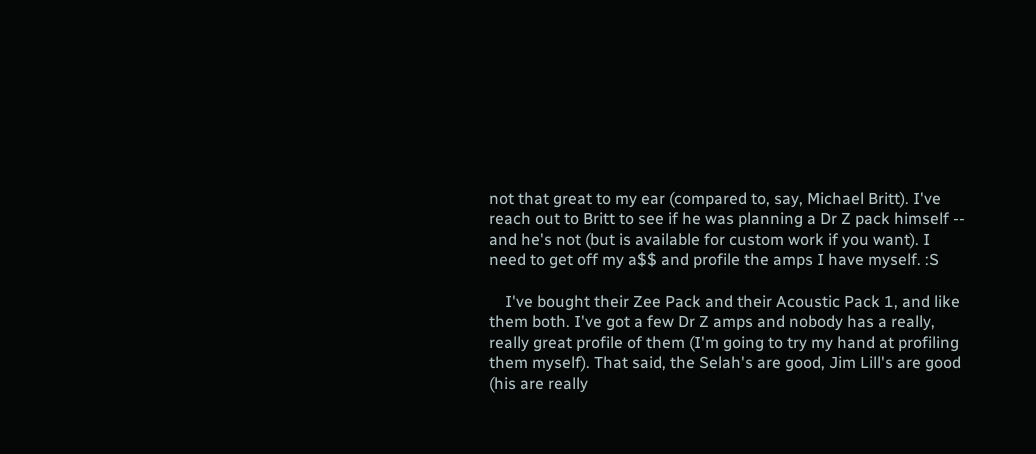not that great to my ear (compared to, say, Michael Britt). I've reach out to Britt to see if he was planning a Dr Z pack himself -- and he's not (but is available for custom work if you want). I need to get off my a$$ and profile the amps I have myself. :S

    I've bought their Zee Pack and their Acoustic Pack 1, and like them both. I've got a few Dr Z amps and nobody has a really, really great profile of them (I'm going to try my hand at profiling them myself). That said, the Selah's are good, Jim Lill's are good (his are really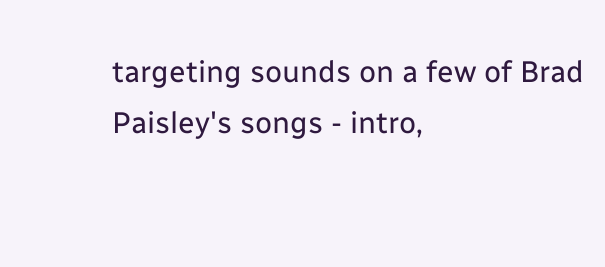targeting sounds on a few of Brad Paisley's songs - intro,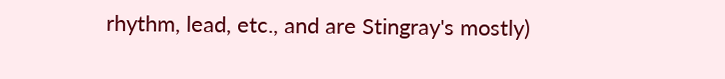rhythm, lead, etc., and are Stingray's mostly)